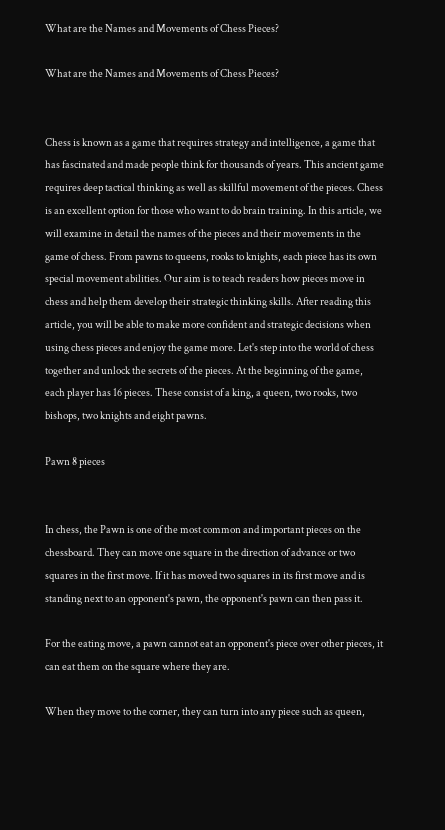What are the Names and Movements of Chess Pieces?

What are the Names and Movements of Chess Pieces?


Chess is known as a game that requires strategy and intelligence, a game that has fascinated and made people think for thousands of years. This ancient game requires deep tactical thinking as well as skillful movement of the pieces. Chess is an excellent option for those who want to do brain training. In this article, we will examine in detail the names of the pieces and their movements in the game of chess. From pawns to queens, rooks to knights, each piece has its own special movement abilities. Our aim is to teach readers how pieces move in chess and help them develop their strategic thinking skills. After reading this article, you will be able to make more confident and strategic decisions when using chess pieces and enjoy the game more. Let's step into the world of chess together and unlock the secrets of the pieces. At the beginning of the game, each player has 16 pieces. These consist of a king, a queen, two rooks, two bishops, two knights and eight pawns.

Pawn 8 pieces


In chess, the Pawn is one of the most common and important pieces on the chessboard. They can move one square in the direction of advance or two squares in the first move. If it has moved two squares in its first move and is standing next to an opponent's pawn, the opponent's pawn can then pass it.

For the eating move, a pawn cannot eat an opponent's piece over other pieces, it can eat them on the square where they are.

When they move to the corner, they can turn into any piece such as queen,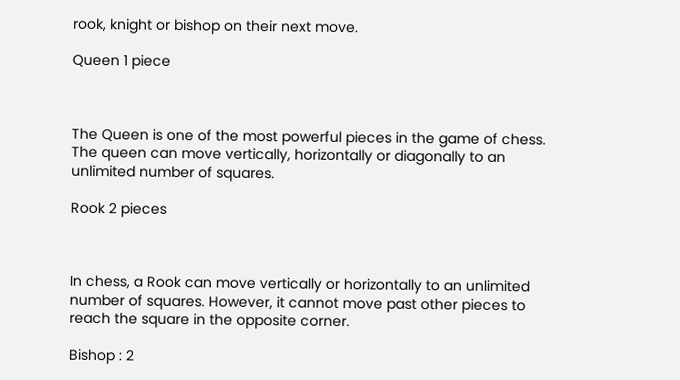rook, knight or bishop on their next move.

Queen 1 piece



The Queen is one of the most powerful pieces in the game of chess. The queen can move vertically, horizontally or diagonally to an unlimited number of squares.

Rook 2 pieces



In chess, a Rook can move vertically or horizontally to an unlimited number of squares. However, it cannot move past other pieces to reach the square in the opposite corner.

Bishop : 2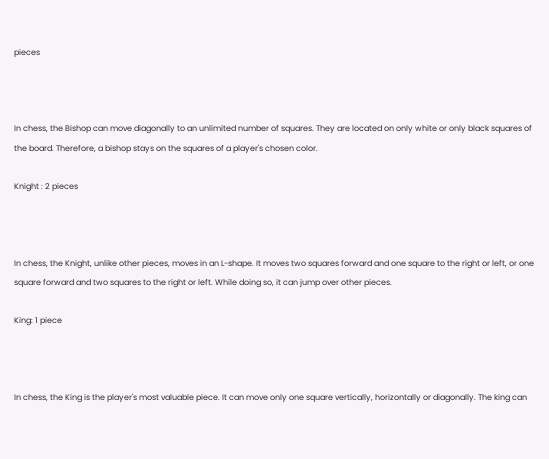pieces



In chess, the Bishop can move diagonally to an unlimited number of squares. They are located on only white or only black squares of the board. Therefore, a bishop stays on the squares of a player's chosen color.

Knight : 2 pieces



In chess, the Knight, unlike other pieces, moves in an L-shape. It moves two squares forward and one square to the right or left, or one square forward and two squares to the right or left. While doing so, it can jump over other pieces.

King: 1 piece



In chess, the King is the player's most valuable piece. It can move only one square vertically, horizontally or diagonally. The king can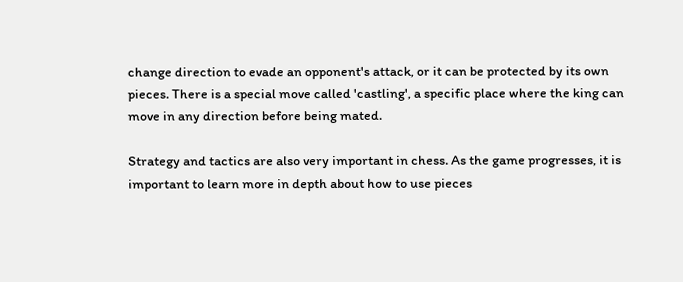change direction to evade an opponent's attack, or it can be protected by its own pieces. There is a special move called 'castling', a specific place where the king can move in any direction before being mated.

Strategy and tactics are also very important in chess. As the game progresses, it is important to learn more in depth about how to use pieces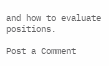and how to evaluate positions.

Post a Comment